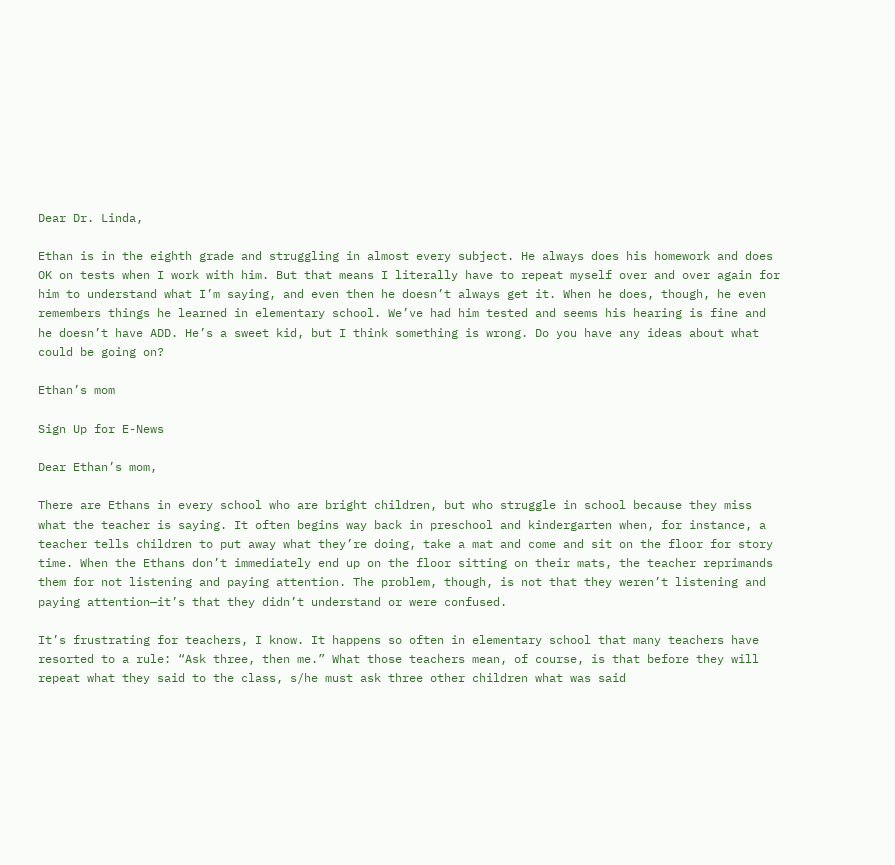Dear Dr. Linda,

Ethan is in the eighth grade and struggling in almost every subject. He always does his homework and does OK on tests when I work with him. But that means I literally have to repeat myself over and over again for him to understand what I’m saying, and even then he doesn’t always get it. When he does, though, he even remembers things he learned in elementary school. We’ve had him tested and seems his hearing is fine and he doesn’t have ADD. He’s a sweet kid, but I think something is wrong. Do you have any ideas about what could be going on?

Ethan’s mom

Sign Up for E-News

Dear Ethan’s mom,

There are Ethans in every school who are bright children, but who struggle in school because they miss what the teacher is saying. It often begins way back in preschool and kindergarten when, for instance, a teacher tells children to put away what they’re doing, take a mat and come and sit on the floor for story time. When the Ethans don’t immediately end up on the floor sitting on their mats, the teacher reprimands them for not listening and paying attention. The problem, though, is not that they weren’t listening and paying attention—it’s that they didn’t understand or were confused.

It’s frustrating for teachers, I know. It happens so often in elementary school that many teachers have resorted to a rule: “Ask three, then me.” What those teachers mean, of course, is that before they will repeat what they said to the class, s/he must ask three other children what was said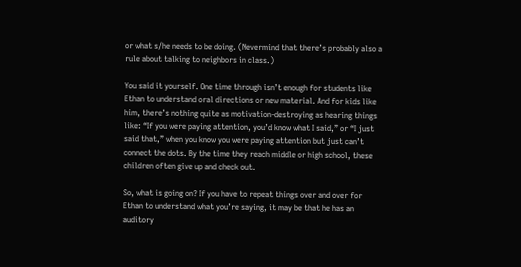or what s/he needs to be doing. (Nevermind that there’s probably also a rule about talking to neighbors in class.)

You said it yourself. One time through isn’t enough for students like Ethan to understand oral directions or new material. And for kids like him, there’s nothing quite as motivation-destroying as hearing things like: “If you were paying attention, you’d know what I said,” or “I just said that,” when you know you were paying attention but just can’t connect the dots. By the time they reach middle or high school, these children often give up and check out.

So, what is going on? If you have to repeat things over and over for Ethan to understand what you’re saying, it may be that he has an auditory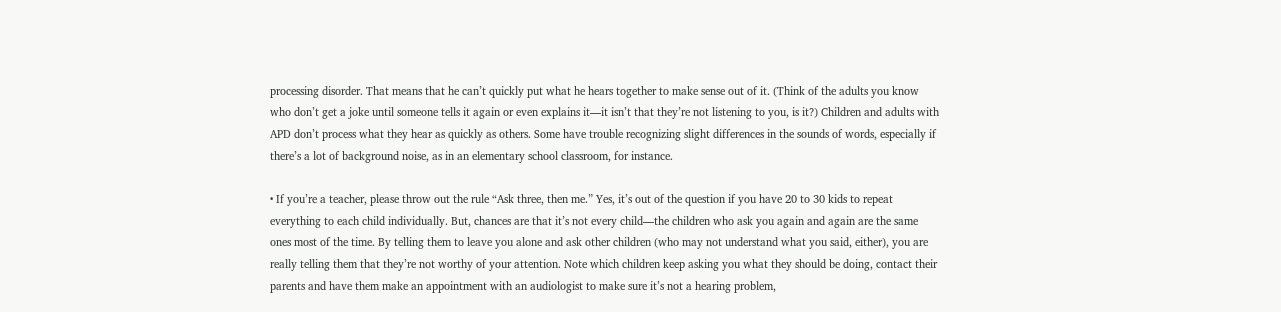processing disorder. That means that he can’t quickly put what he hears together to make sense out of it. (Think of the adults you know who don’t get a joke until someone tells it again or even explains it—it isn’t that they’re not listening to you, is it?) Children and adults with APD don’t process what they hear as quickly as others. Some have trouble recognizing slight differences in the sounds of words, especially if there’s a lot of background noise, as in an elementary school classroom, for instance.

• If you’re a teacher, please throw out the rule “Ask three, then me.” Yes, it’s out of the question if you have 20 to 30 kids to repeat everything to each child individually. But, chances are that it’s not every child—the children who ask you again and again are the same ones most of the time. By telling them to leave you alone and ask other children (who may not understand what you said, either), you are really telling them that they’re not worthy of your attention. Note which children keep asking you what they should be doing, contact their parents and have them make an appointment with an audiologist to make sure it’s not a hearing problem,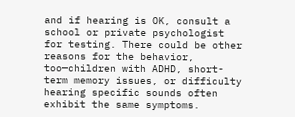and if hearing is OK, consult a school or private psychologist for testing. There could be other reasons for the behavior, too—children with ADHD, short-term memory issues, or difficulty hearing specific sounds often exhibit the same symptoms.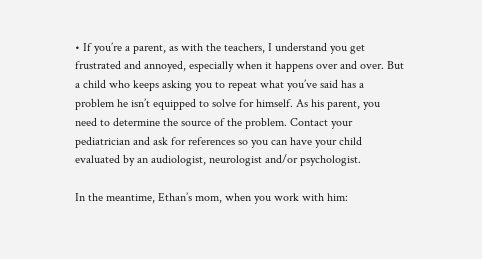• If you’re a parent, as with the teachers, I understand you get frustrated and annoyed, especially when it happens over and over. But a child who keeps asking you to repeat what you’ve said has a problem he isn’t equipped to solve for himself. As his parent, you need to determine the source of the problem. Contact your pediatrician and ask for references so you can have your child evaluated by an audiologist, neurologist and/or psychologist.

In the meantime, Ethan’s mom, when you work with him: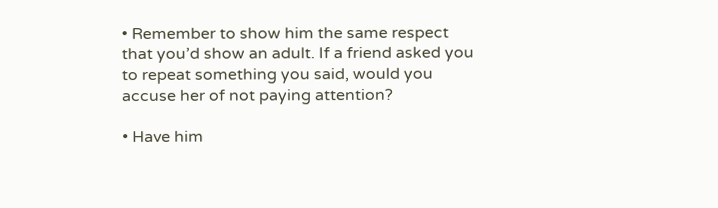• Remember to show him the same respect that you’d show an adult. If a friend asked you to repeat something you said, would you accuse her of not paying attention?

• Have him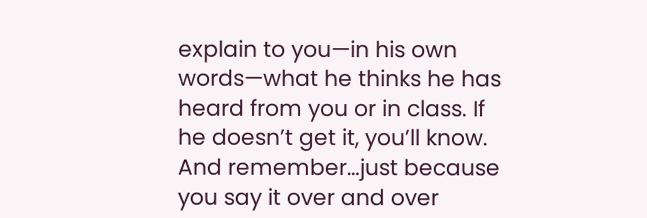explain to you—in his own words—what he thinks he has heard from you or in class. If he doesn’t get it, you’ll know. And remember…just because you say it over and over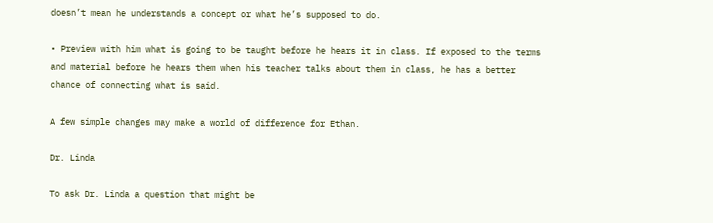doesn’t mean he understands a concept or what he’s supposed to do.

• Preview with him what is going to be taught before he hears it in class. If exposed to the terms and material before he hears them when his teacher talks about them in class, he has a better chance of connecting what is said.

A few simple changes may make a world of difference for Ethan.

Dr. Linda

To ask Dr. Linda a question that might be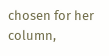chosen for her column,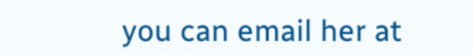you can email her at